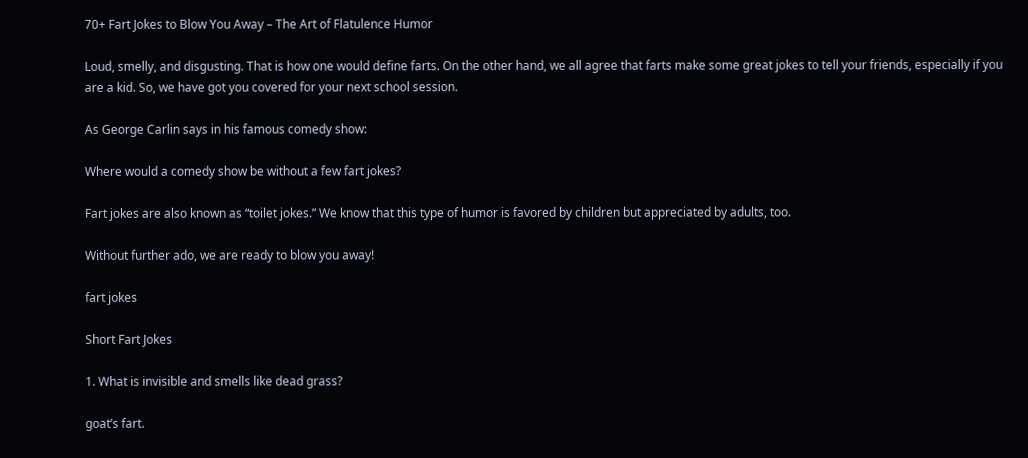70+ Fart Jokes to Blow You Away – The Art of Flatulence Humor

Loud, smelly, and disgusting. That is how one would define farts. On the other hand, we all agree that farts make some great jokes to tell your friends, especially if you are a kid. So, we have got you covered for your next school session.

As George Carlin says in his famous comedy show:

Where would a comedy show be without a few fart jokes?

Fart jokes are also known as “toilet jokes.” We know that this type of humor is favored by children but appreciated by adults, too.

Without further ado, we are ready to blow you away!

fart jokes

Short Fart Jokes

1. What is invisible and smells like dead grass?

goat’s fart.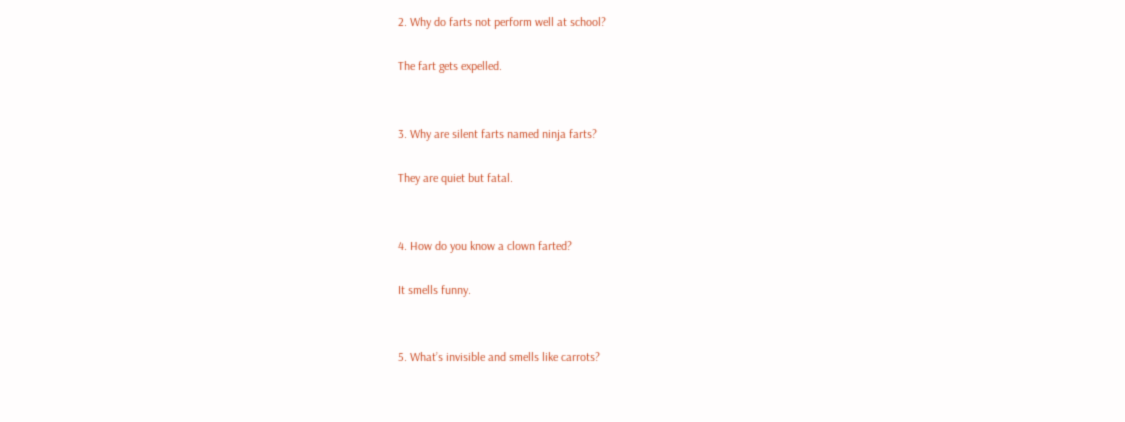2. Why do farts not perform well at school?

The fart gets expelled.


3. Why are silent farts named ninja farts?

They are quiet but fatal.


4. How do you know a clown farted?

It smells funny.


5. What’s invisible and smells like carrots?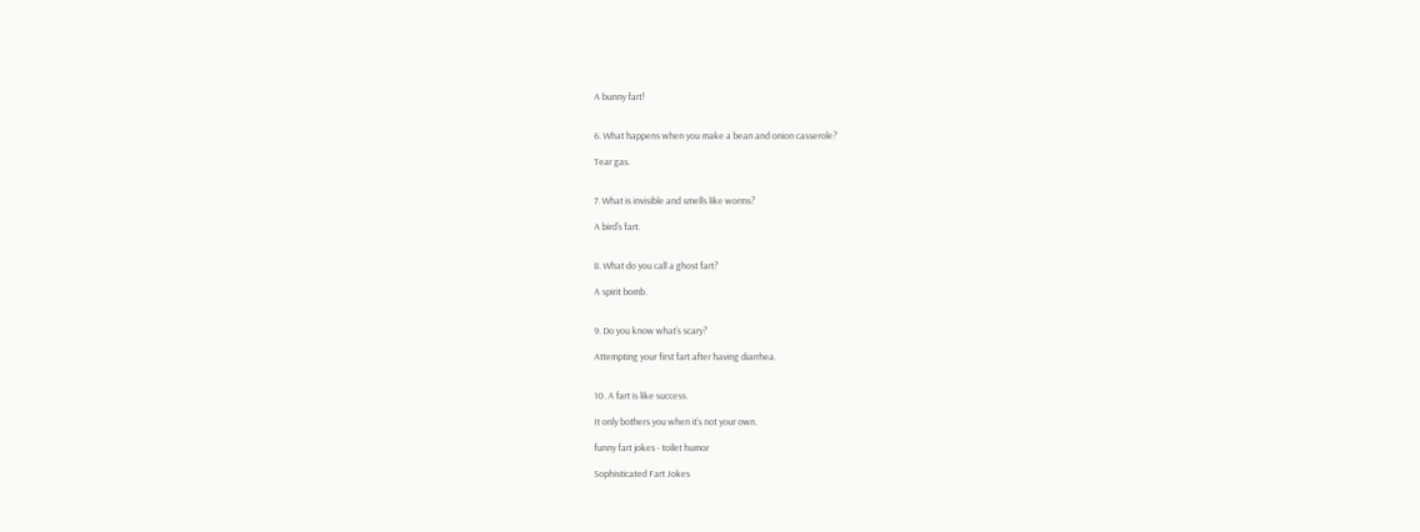A bunny fart!


6. What happens when you make a bean and onion casserole?

Tear gas.


7. What is invisible and smells like worms?

A bird’s fart.


8. What do you call a ghost fart?

A spirit bomb.


9. Do you know what’s scary?

Attempting your first fart after having diarrhea.


10. A fart is like success.

It only bothers you when it’s not your own.

funny fart jokes - toilet humor

Sophisticated Fart Jokes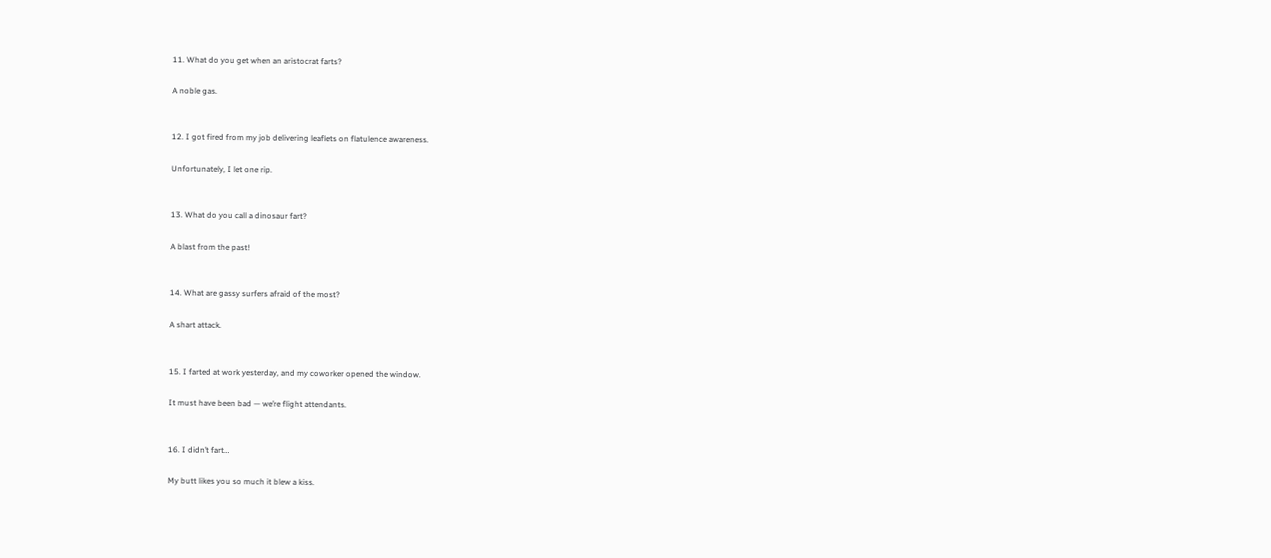11. What do you get when an aristocrat farts?

A noble gas.


12. I got fired from my job delivering leaflets on flatulence awareness.

Unfortunately, I let one rip.


13. What do you call a dinosaur fart?

A blast from the past!


14. What are gassy surfers afraid of the most?

A shart attack.


15. I farted at work yesterday, and my coworker opened the window.

It must have been bad — we’re flight attendants.


16. I didn’t fart…

My butt likes you so much it blew a kiss.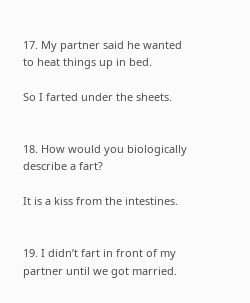17. My partner said he wanted to heat things up in bed.

So I farted under the sheets.


18. How would you biologically describe a fart?

It is a kiss from the intestines.


19. I didn’t fart in front of my partner until we got married.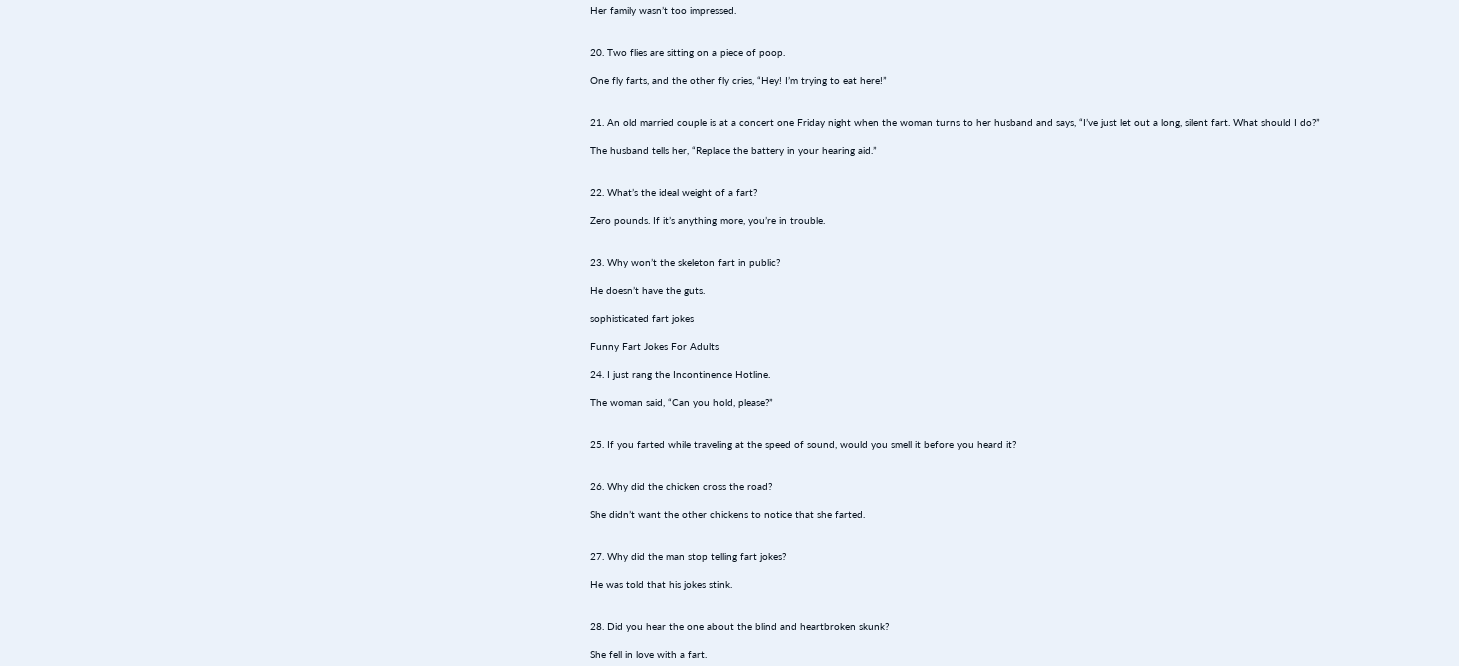Her family wasn’t too impressed.


20. Two flies are sitting on a piece of poop.

One fly farts, and the other fly cries, “Hey! I’m trying to eat here!”


21. An old married couple is at a concert one Friday night when the woman turns to her husband and says, “I’ve just let out a long, silent fart. What should I do?”

The husband tells her, “Replace the battery in your hearing aid.”


22. What’s the ideal weight of a fart?

Zero pounds. If it’s anything more, you’re in trouble.


23. Why won’t the skeleton fart in public?

He doesn’t have the guts.

sophisticated fart jokes

Funny Fart Jokes For Adults

24. I just rang the Incontinence Hotline.

The woman said, “Can you hold, please?”


25. If you farted while traveling at the speed of sound, would you smell it before you heard it?


26. Why did the chicken cross the road?

She didn’t want the other chickens to notice that she farted.


27. Why did the man stop telling fart jokes?

He was told that his jokes stink.


28. Did you hear the one about the blind and heartbroken skunk?

She fell in love with a fart.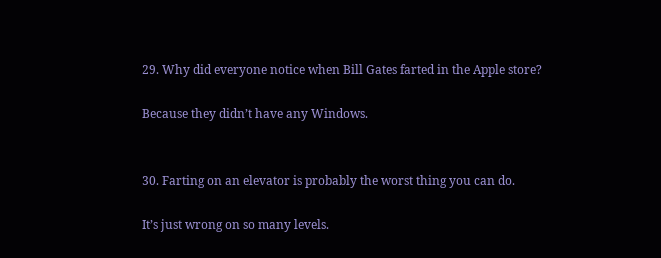29. Why did everyone notice when Bill Gates farted in the Apple store?

Because they didn’t have any Windows.


30. Farting on an elevator is probably the worst thing you can do.

It’s just wrong on so many levels.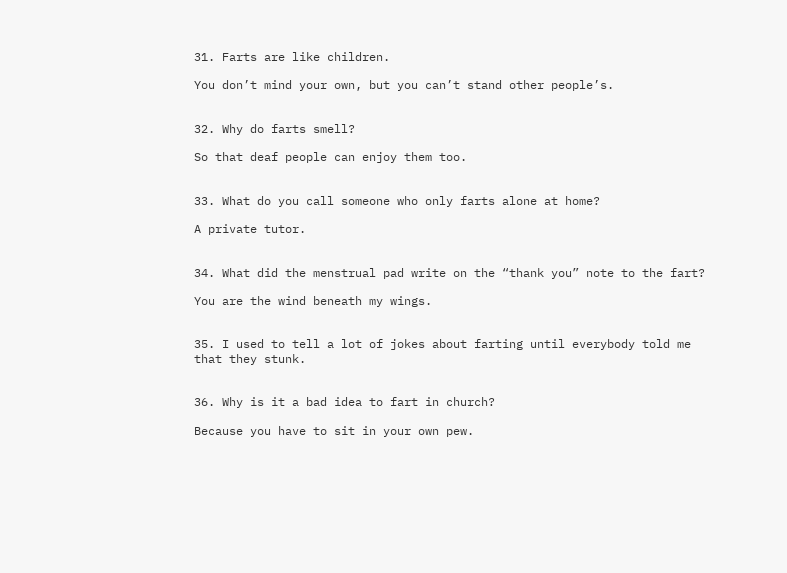31. Farts are like children.

You don’t mind your own, but you can’t stand other people’s.


32. Why do farts smell?

So that deaf people can enjoy them too.


33. What do you call someone who only farts alone at home?

A private tutor.


34. What did the menstrual pad write on the “thank you” note to the fart?

You are the wind beneath my wings.


35. I used to tell a lot of jokes about farting until everybody told me that they stunk.


36. Why is it a bad idea to fart in church?

Because you have to sit in your own pew.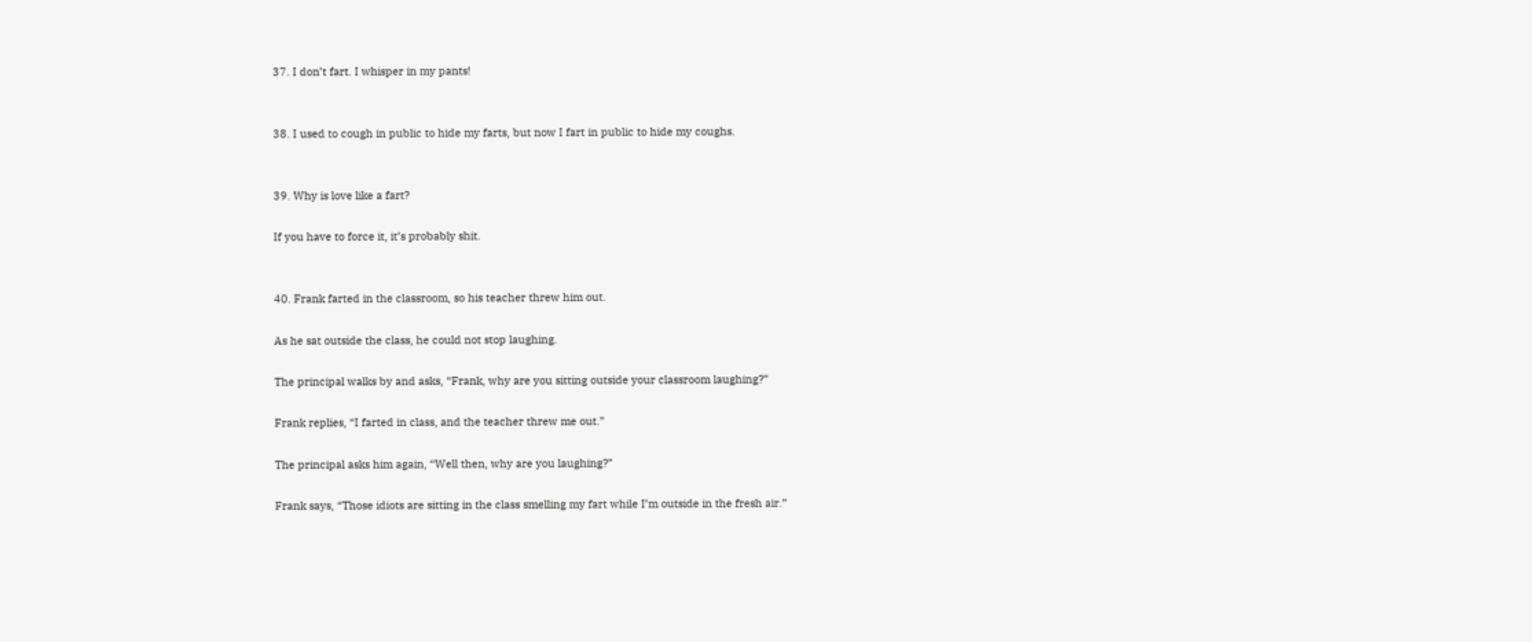37. I don’t fart. I whisper in my pants!


38. I used to cough in public to hide my farts, but now I fart in public to hide my coughs.


39. Why is love like a fart?

If you have to force it, it’s probably shit.


40. Frank farted in the classroom, so his teacher threw him out.

As he sat outside the class, he could not stop laughing.

The principal walks by and asks, “Frank, why are you sitting outside your classroom laughing?”

Frank replies, “I farted in class, and the teacher threw me out.”

The principal asks him again, “Well then, why are you laughing?”

Frank says, “Those idiots are sitting in the class smelling my fart while I’m outside in the fresh air.”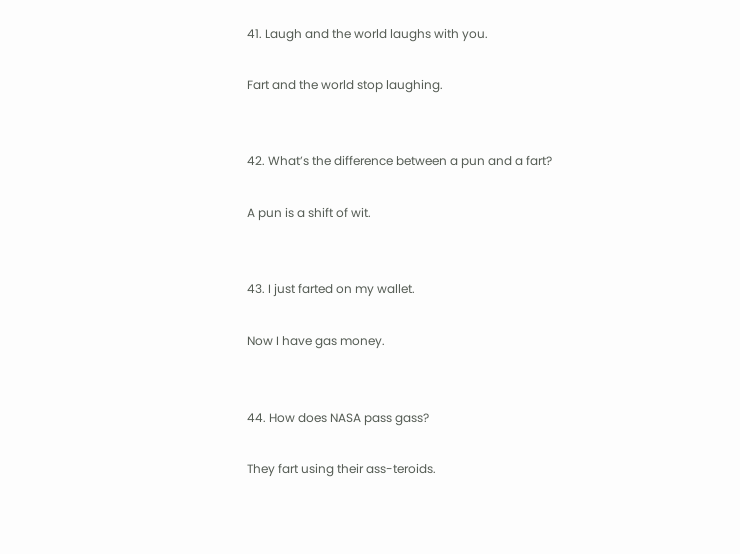41. Laugh and the world laughs with you.

Fart and the world stop laughing.


42. What’s the difference between a pun and a fart?

A pun is a shift of wit.


43. I just farted on my wallet.

Now I have gas money.


44. How does NASA pass gass?

They fart using their ass-teroids.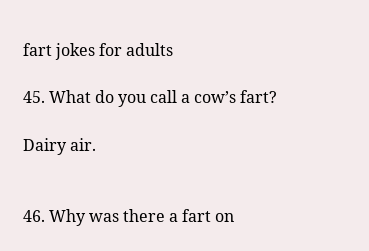fart jokes for adults

45. What do you call a cow’s fart?

Dairy air.


46. Why was there a fart on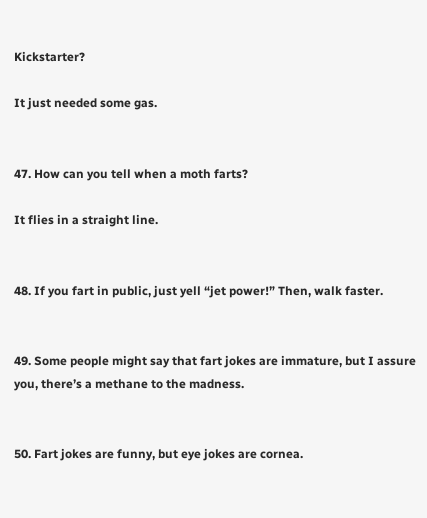Kickstarter?

It just needed some gas.


47. How can you tell when a moth farts?

It flies in a straight line.


48. If you fart in public, just yell “jet power!” Then, walk faster.


49. Some people might say that fart jokes are immature, but I assure you, there’s a methane to the madness.


50. Fart jokes are funny, but eye jokes are cornea.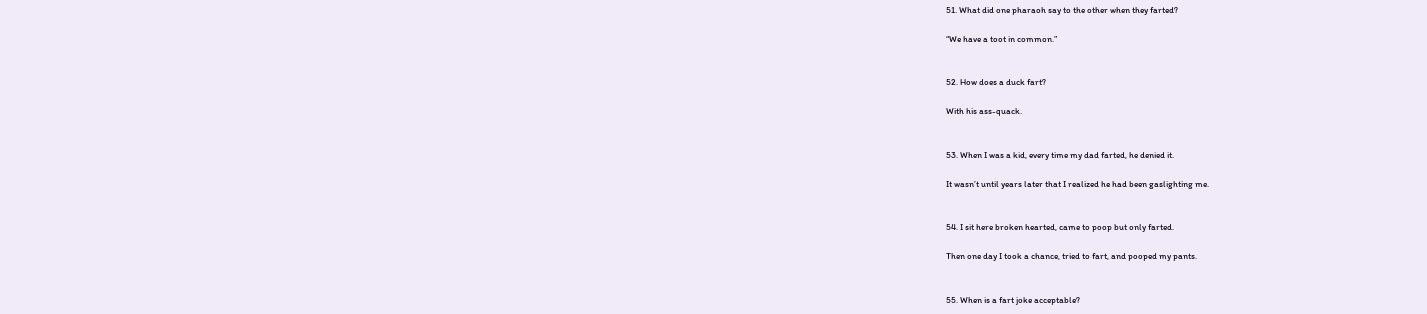51. What did one pharaoh say to the other when they farted?

“We have a toot in common.”


52. How does a duck fart?

With his ass-quack.


53. When I was a kid, every time my dad farted, he denied it.

It wasn’t until years later that I realized he had been gaslighting me.


54. I sit here broken hearted, came to poop but only farted.

Then one day I took a chance, tried to fart, and pooped my pants.


55. When is a fart joke acceptable?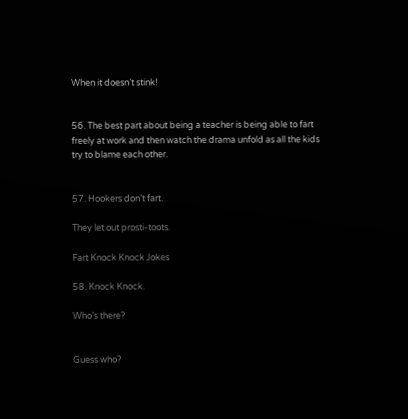When it doesn’t stink!


56. The best part about being a teacher is being able to fart freely at work and then watch the drama unfold as all the kids try to blame each other.


57. Hookers don’t fart.

They let out prosti-toots.

Fart Knock Knock Jokes

58. Knock Knock.

Who’s there?


Guess who?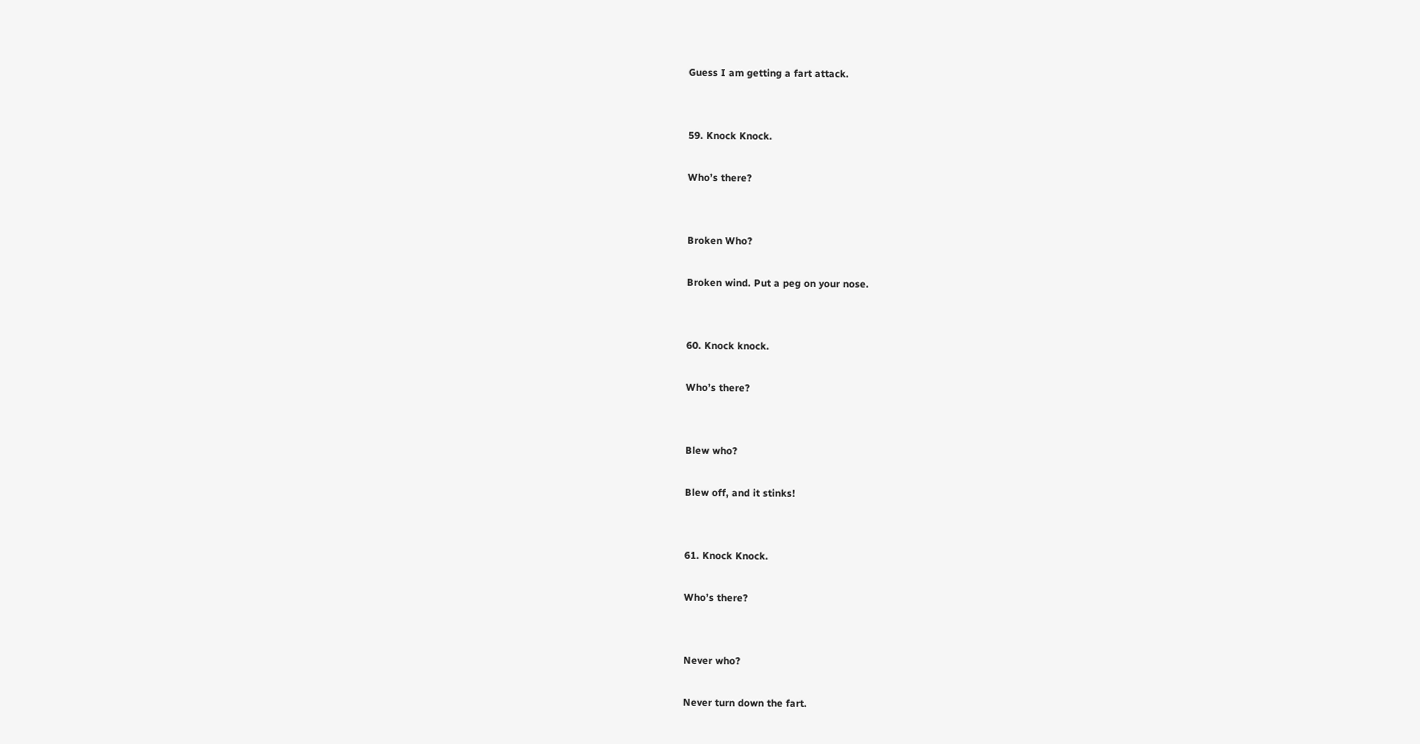Guess I am getting a fart attack.


59. Knock Knock.

Who’s there?


Broken Who?

Broken wind. Put a peg on your nose.


60. Knock knock.

Who’s there?


Blew who?

Blew off, and it stinks!


61. Knock Knock.

Who’s there?


Never who?

Never turn down the fart.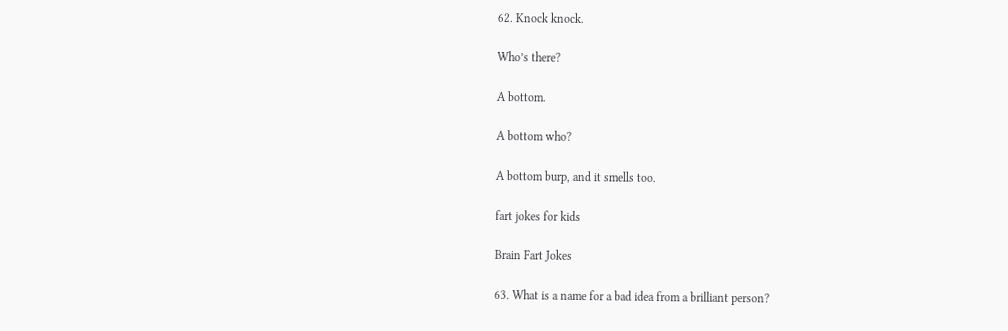62. Knock knock.

Who’s there?

A bottom.

A bottom who?

A bottom burp, and it smells too.

fart jokes for kids

Brain Fart Jokes

63. What is a name for a bad idea from a brilliant person?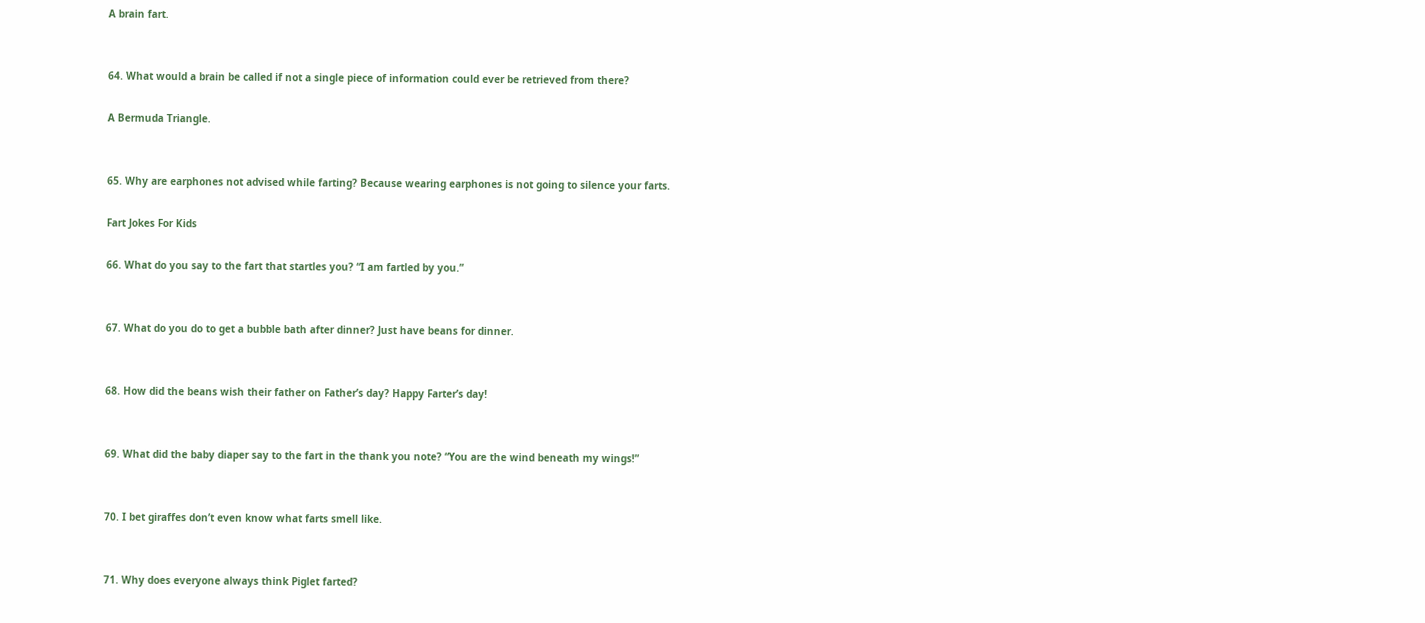A brain fart.


64. What would a brain be called if not a single piece of information could ever be retrieved from there?

A Bermuda Triangle.


65. Why are earphones not advised while farting? Because wearing earphones is not going to silence your farts.

Fart Jokes For Kids

66. What do you say to the fart that startles you? “I am fartled by you.”


67. What do you do to get a bubble bath after dinner? Just have beans for dinner.


68. How did the beans wish their father on Father’s day? Happy Farter’s day!


69. What did the baby diaper say to the fart in the thank you note? “You are the wind beneath my wings!”


70. I bet giraffes don’t even know what farts smell like.


71. Why does everyone always think Piglet farted?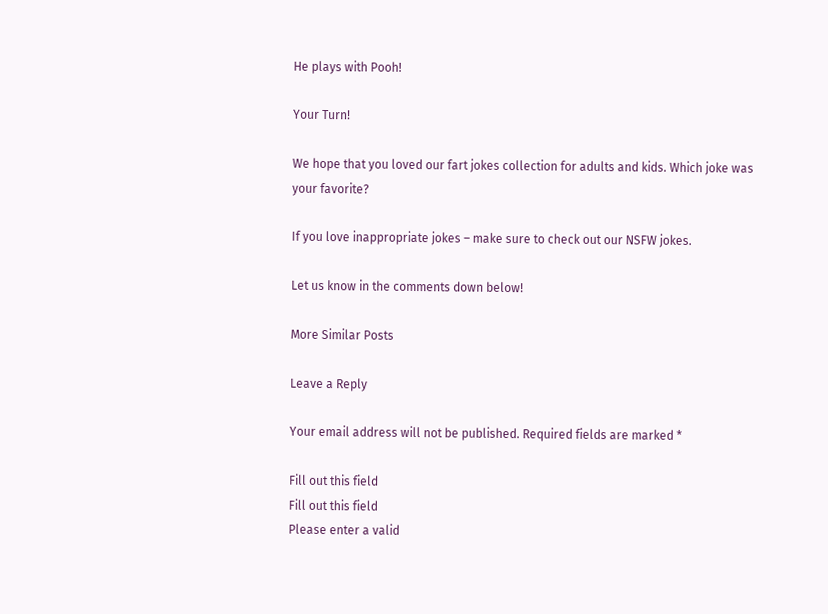He plays with Pooh!

Your Turn!

We hope that you loved our fart jokes collection for adults and kids. Which joke was your favorite?

If you love inappropriate jokes – make sure to check out our NSFW jokes.

Let us know in the comments down below!

More Similar Posts

Leave a Reply

Your email address will not be published. Required fields are marked *

Fill out this field
Fill out this field
Please enter a valid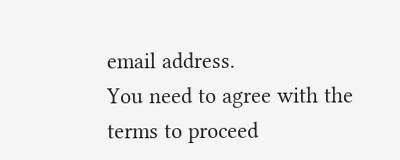email address.
You need to agree with the terms to proceed